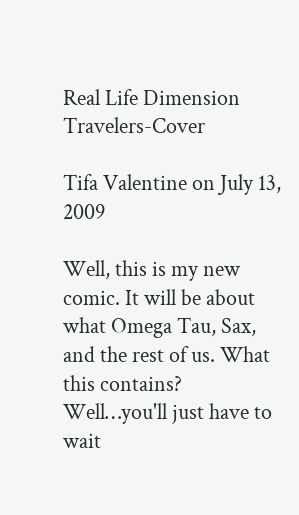Real Life Dimension Travelers-Cover

Tifa Valentine on July 13, 2009

Well, this is my new comic. It will be about what Omega Tau, Sax, and the rest of us. What this contains? Well…you'll just have to wait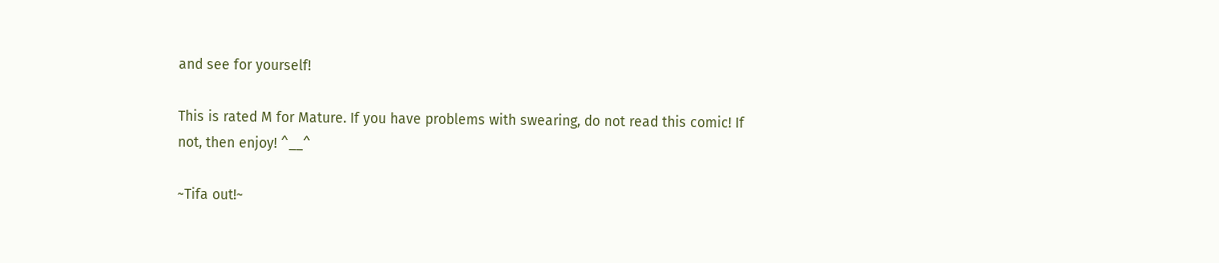and see for yourself!

This is rated M for Mature. If you have problems with swearing, do not read this comic! If not, then enjoy! ^__^

~Tifa out!~